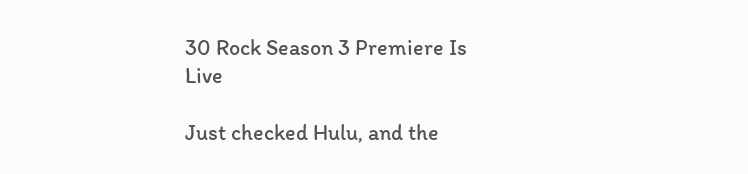30 Rock Season 3 Premiere Is Live

Just checked Hulu, and the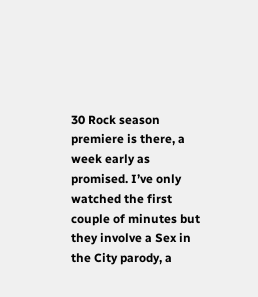30 Rock season premiere is there, a week early as promised. I’ve only watched the first couple of minutes but they involve a Sex in the City parody, a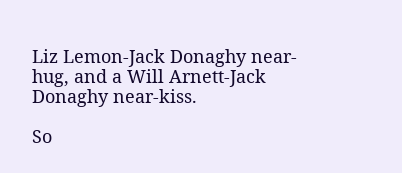Liz Lemon-Jack Donaghy near-hug, and a Will Arnett-Jack Donaghy near-kiss.

So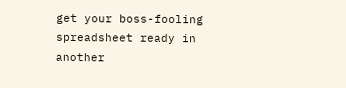get your boss-fooling spreadsheet ready in another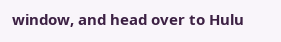window, and head over to Hulu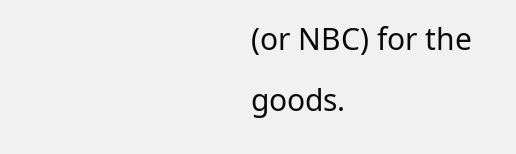(or NBC) for the goods.